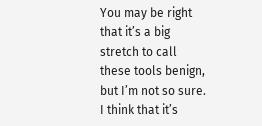You may be right that it’s a big stretch to call these tools benign, but I’m not so sure. I think that it’s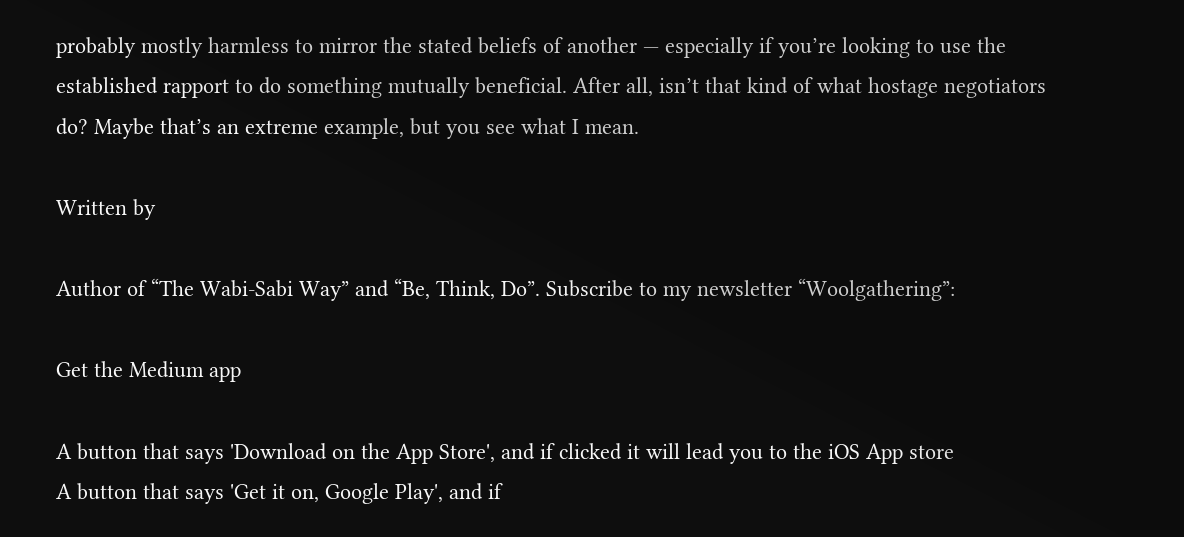probably mostly harmless to mirror the stated beliefs of another — especially if you’re looking to use the established rapport to do something mutually beneficial. After all, isn’t that kind of what hostage negotiators do? Maybe that’s an extreme example, but you see what I mean.

Written by

Author of “The Wabi-Sabi Way” and “Be, Think, Do”. Subscribe to my newsletter “Woolgathering”:

Get the Medium app

A button that says 'Download on the App Store', and if clicked it will lead you to the iOS App store
A button that says 'Get it on, Google Play', and if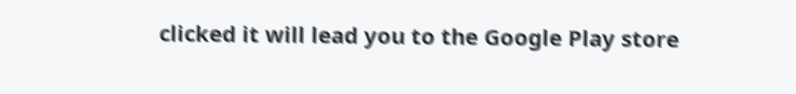clicked it will lead you to the Google Play store